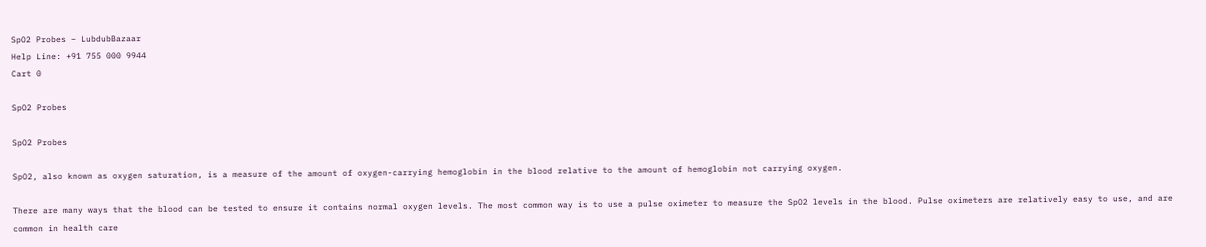SpO2 Probes – LubdubBazaar
Help Line: +91 755 000 9944
Cart 0

SpO2 Probes

SpO2 Probes

SpO2, also known as oxygen saturation, is a measure of the amount of oxygen-carrying hemoglobin in the blood relative to the amount of hemoglobin not carrying oxygen.

There are many ways that the blood can be tested to ensure it contains normal oxygen levels. The most common way is to use a pulse oximeter to measure the SpO2 levels in the blood. Pulse oximeters are relatively easy to use, and are common in health care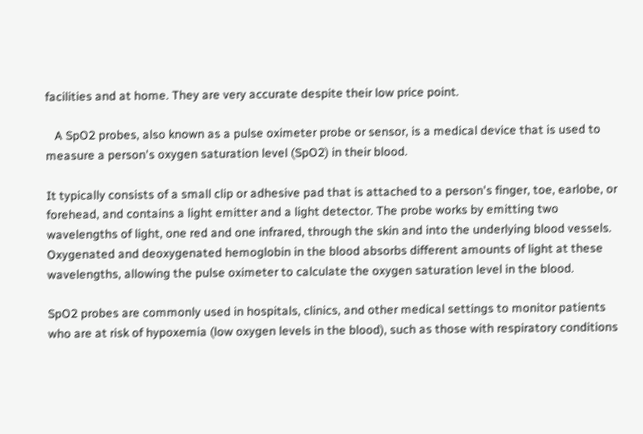facilities and at home. They are very accurate despite their low price point.

   A SpO2 probes, also known as a pulse oximeter probe or sensor, is a medical device that is used to measure a person's oxygen saturation level (SpO2) in their blood.

It typically consists of a small clip or adhesive pad that is attached to a person's finger, toe, earlobe, or forehead, and contains a light emitter and a light detector. The probe works by emitting two wavelengths of light, one red and one infrared, through the skin and into the underlying blood vessels. Oxygenated and deoxygenated hemoglobin in the blood absorbs different amounts of light at these wavelengths, allowing the pulse oximeter to calculate the oxygen saturation level in the blood.

SpO2 probes are commonly used in hospitals, clinics, and other medical settings to monitor patients who are at risk of hypoxemia (low oxygen levels in the blood), such as those with respiratory conditions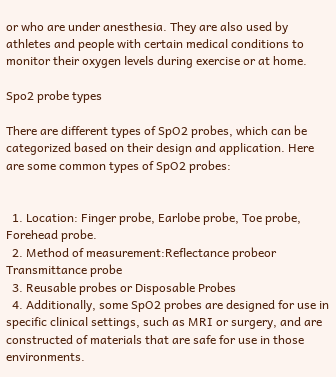or who are under anesthesia. They are also used by athletes and people with certain medical conditions to monitor their oxygen levels during exercise or at home.

Spo2 probe types

There are different types of SpO2 probes, which can be categorized based on their design and application. Here are some common types of SpO2 probes:


  1. Location: Finger probe, Earlobe probe, Toe probe, Forehead probe.
  2. Method of measurement:Reflectance probeor Transmittance probe
  3. Reusable probes or Disposable Probes
  4. Additionally, some SpO2 probes are designed for use in specific clinical settings, such as MRI or surgery, and are constructed of materials that are safe for use in those environments.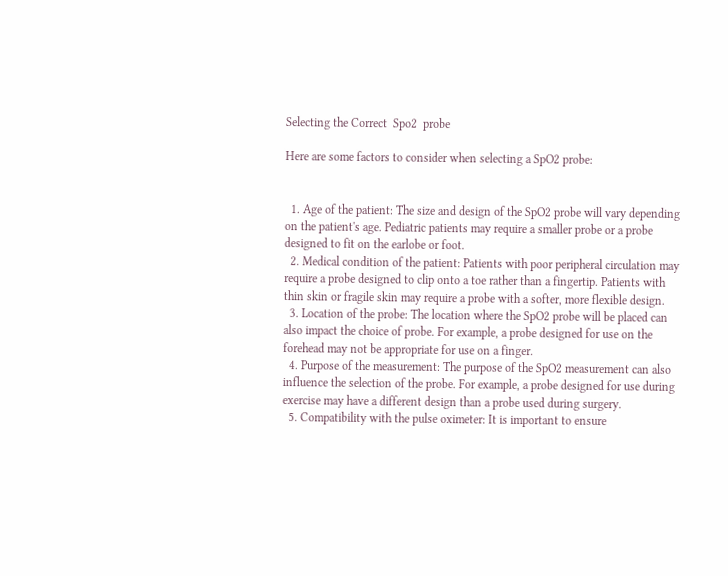Selecting the Correct  Spo2  probe

Here are some factors to consider when selecting a SpO2 probe:


  1. Age of the patient: The size and design of the SpO2 probe will vary depending on the patient's age. Pediatric patients may require a smaller probe or a probe designed to fit on the earlobe or foot.
  2. Medical condition of the patient: Patients with poor peripheral circulation may require a probe designed to clip onto a toe rather than a fingertip. Patients with thin skin or fragile skin may require a probe with a softer, more flexible design.
  3. Location of the probe: The location where the SpO2 probe will be placed can also impact the choice of probe. For example, a probe designed for use on the forehead may not be appropriate for use on a finger.
  4. Purpose of the measurement: The purpose of the SpO2 measurement can also influence the selection of the probe. For example, a probe designed for use during exercise may have a different design than a probe used during surgery.
  5. Compatibility with the pulse oximeter: It is important to ensure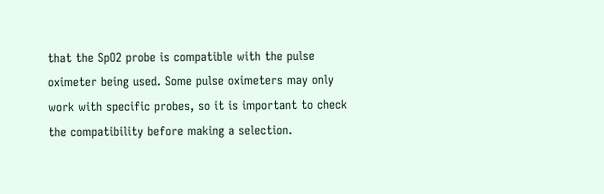that the SpO2 probe is compatible with the pulse oximeter being used. Some pulse oximeters may only work with specific probes, so it is important to check the compatibility before making a selection.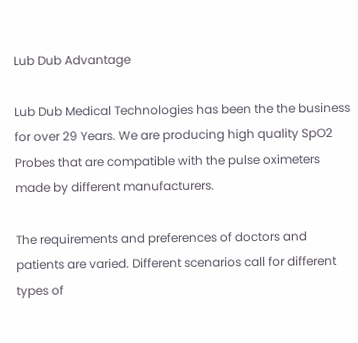Lub Dub Advantage

Lub Dub Medical Technologies has been the the business for over 29 Years. We are producing high quality SpO2 Probes that are compatible with the pulse oximeters made by different manufacturers.

The requirements and preferences of doctors and patients are varied. Different scenarios call for different types of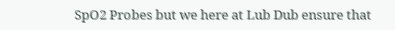SpO2 Probes but we here at Lub Dub ensure that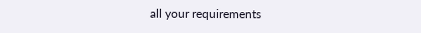all your requirements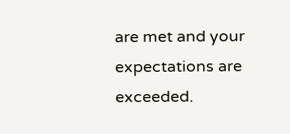are met and your expectations are exceeded.